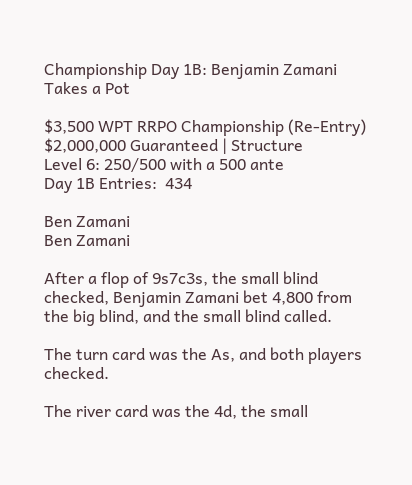Championship Day 1B: Benjamin Zamani Takes a Pot

$3,500 WPT RRPO Championship (Re-Entry)
$2,000,000 Guaranteed | Structure
Level 6: 250/500 with a 500 ante
Day 1B Entries:  434

Ben Zamani
Ben Zamani

After a flop of 9s7c3s, the small blind checked, Benjamin Zamani bet 4,800 from the big blind, and the small blind called.

The turn card was the As, and both players checked.

The river card was the 4d, the small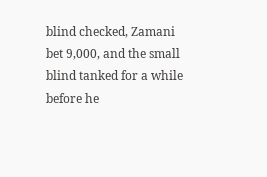blind checked, Zamani bet 9,000, and the small blind tanked for a while before he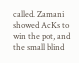called. Zamani showed AcKs to win the pot, and the small blind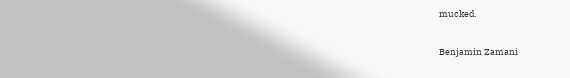mucked.

Benjamin Zamani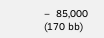–  85,000  (170 bb)